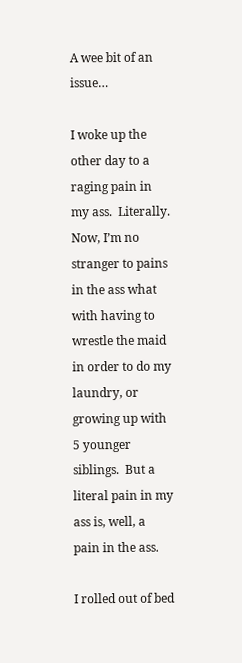A wee bit of an issue…

I woke up the other day to a raging pain in my ass.  Literally.  Now, I’m no stranger to pains in the ass what with having to wrestle the maid in order to do my laundry, or growing up with 5 younger siblings.  But a literal pain in my ass is, well, a pain in the ass.

I rolled out of bed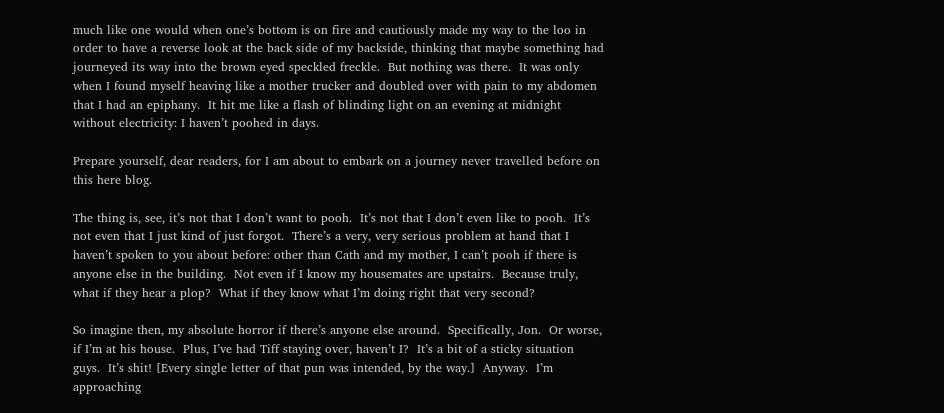much like one would when one’s bottom is on fire and cautiously made my way to the loo in order to have a reverse look at the back side of my backside, thinking that maybe something had journeyed its way into the brown eyed speckled freckle.  But nothing was there.  It was only when I found myself heaving like a mother trucker and doubled over with pain to my abdomen that I had an epiphany.  It hit me like a flash of blinding light on an evening at midnight without electricity: I haven’t poohed in days.

Prepare yourself, dear readers, for I am about to embark on a journey never travelled before on this here blog.

The thing is, see, it’s not that I don’t want to pooh.  It’s not that I don’t even like to pooh.  It’s not even that I just kind of just forgot.  There’s a very, very serious problem at hand that I haven’t spoken to you about before: other than Cath and my mother, I can’t pooh if there is anyone else in the building.  Not even if I know my housemates are upstairs.  Because truly, what if they hear a plop?  What if they know what I’m doing right that very second?

So imagine then, my absolute horror if there’s anyone else around.  Specifically, Jon.  Or worse, if I’m at his house.  Plus, I’ve had Tiff staying over, haven’t I?  It’s a bit of a sticky situation guys.  It’s shit! [Every single letter of that pun was intended, by the way.]  Anyway.  I’m approaching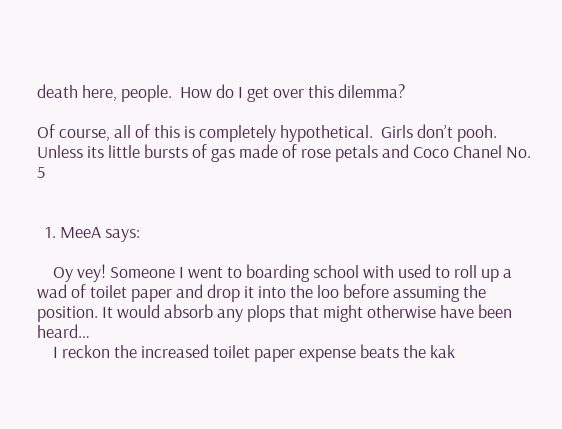death here, people.  How do I get over this dilemma?

Of course, all of this is completely hypothetical.  Girls don’t pooh.  Unless its little bursts of gas made of rose petals and Coco Chanel No. 5


  1. MeeA says:

    Oy vey! Someone I went to boarding school with used to roll up a wad of toilet paper and drop it into the loo before assuming the position. It would absorb any plops that might otherwise have been heard…
    I reckon the increased toilet paper expense beats the kak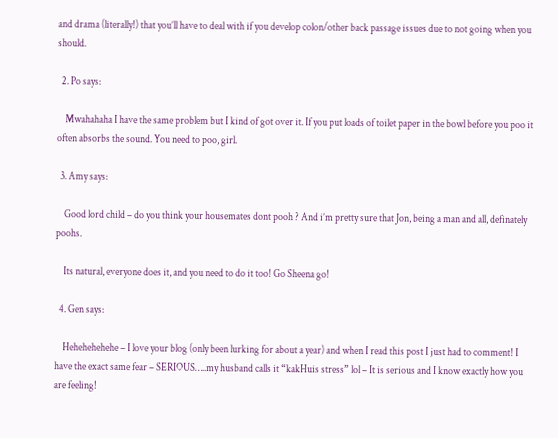and drama (literally!) that you’ll have to deal with if you develop colon/other back passage issues due to not going when you should.

  2. Po says:

    Mwahahaha I have the same problem but I kind of got over it. If you put loads of toilet paper in the bowl before you poo it often absorbs the sound. You need to poo, girl.

  3. Amy says:

    Good lord child – do you think your housemates dont pooh ? And i’m pretty sure that Jon, being a man and all, definately poohs.

    Its natural, everyone does it, and you need to do it too! Go Sheena go!

  4. Gen says:

    Hehehehehehe – I love your blog (only been lurking for about a year) and when I read this post I just had to comment! I have the exact same fear – SERIOUS…..my husband calls it “kakHuis stress” lol – It is serious and I know exactly how you are feeling!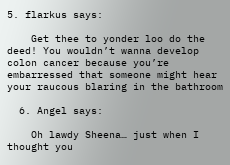5. flarkus says:

    Get thee to yonder loo do the deed! You wouldn’t wanna develop colon cancer because you’re embarressed that someone might hear your raucous blaring in the bathroom

  6. Angel says:

    Oh lawdy Sheena… just when I thought you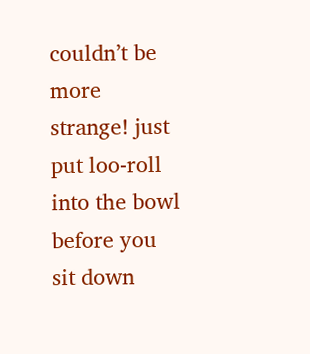couldn’t be more strange! just put loo-roll into the bowl before you sit down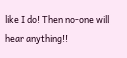like I do! Then no-one will hear anything!!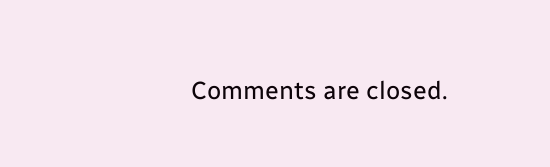Comments are closed.